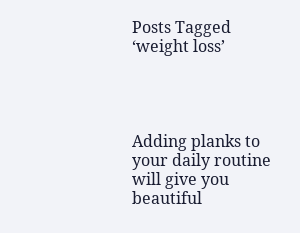Posts Tagged ‘weight loss’




Adding planks to your daily routine will give you beautiful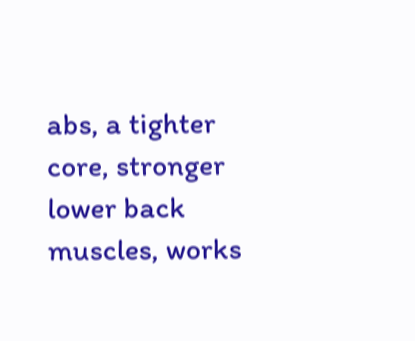abs, a tighter core, stronger lower back muscles, works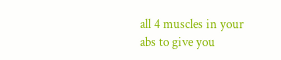all 4 muscles in your abs to give you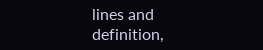lines and definition,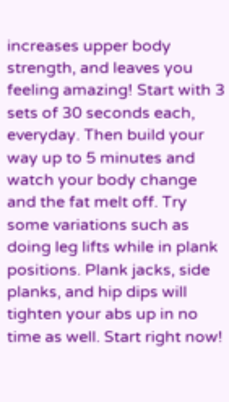increases upper body strength, and leaves you feeling amazing! Start with 3 sets of 30 seconds each, everyday. Then build your way up to 5 minutes and watch your body change and the fat melt off. Try some variations such as doing leg lifts while in plank positions. Plank jacks, side planks, and hip dips will tighten your abs up in no time as well. Start right now!